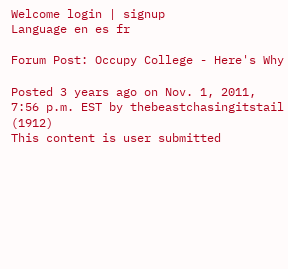Welcome login | signup
Language en es fr

Forum Post: Occupy College - Here's Why

Posted 3 years ago on Nov. 1, 2011, 7:56 p.m. EST by thebeastchasingitstail (1912)
This content is user submitted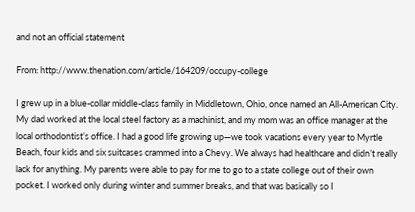and not an official statement

From: http://www.thenation.com/article/164209/occupy-college

I grew up in a blue-collar middle-class family in Middletown, Ohio, once named an All-American City. My dad worked at the local steel factory as a machinist, and my mom was an office manager at the local orthodontist’s office. I had a good life growing up—we took vacations every year to Myrtle Beach, four kids and six suitcases crammed into a Chevy. We always had healthcare and didn’t really lack for anything. My parents were able to pay for me to go to a state college out of their own pocket. I worked only during winter and summer breaks, and that was basically so I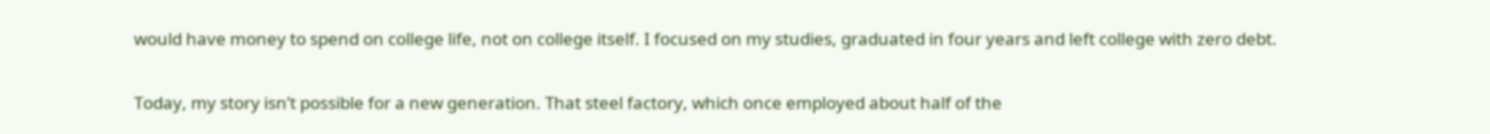would have money to spend on college life, not on college itself. I focused on my studies, graduated in four years and left college with zero debt.

Today, my story isn’t possible for a new generation. That steel factory, which once employed about half of the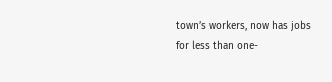town’s workers, now has jobs for less than one-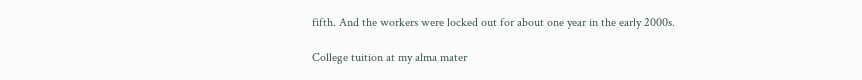fifth. And the workers were locked out for about one year in the early 2000s.

College tuition at my alma mater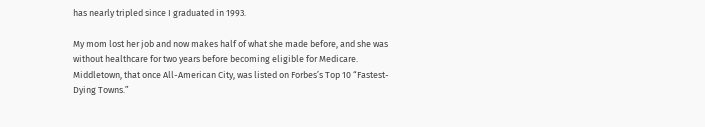has nearly tripled since I graduated in 1993.

My mom lost her job and now makes half of what she made before, and she was without healthcare for two years before becoming eligible for Medicare. Middletown, that once All-American City, was listed on Forbes’s Top 10 “Fastest-Dying Towns.”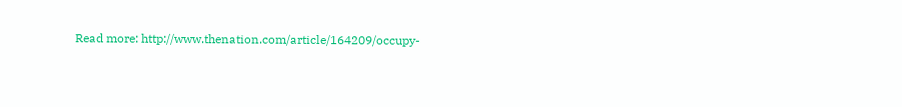Read more: http://www.thenation.com/article/164209/occupy-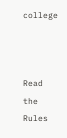college



Read the Rules